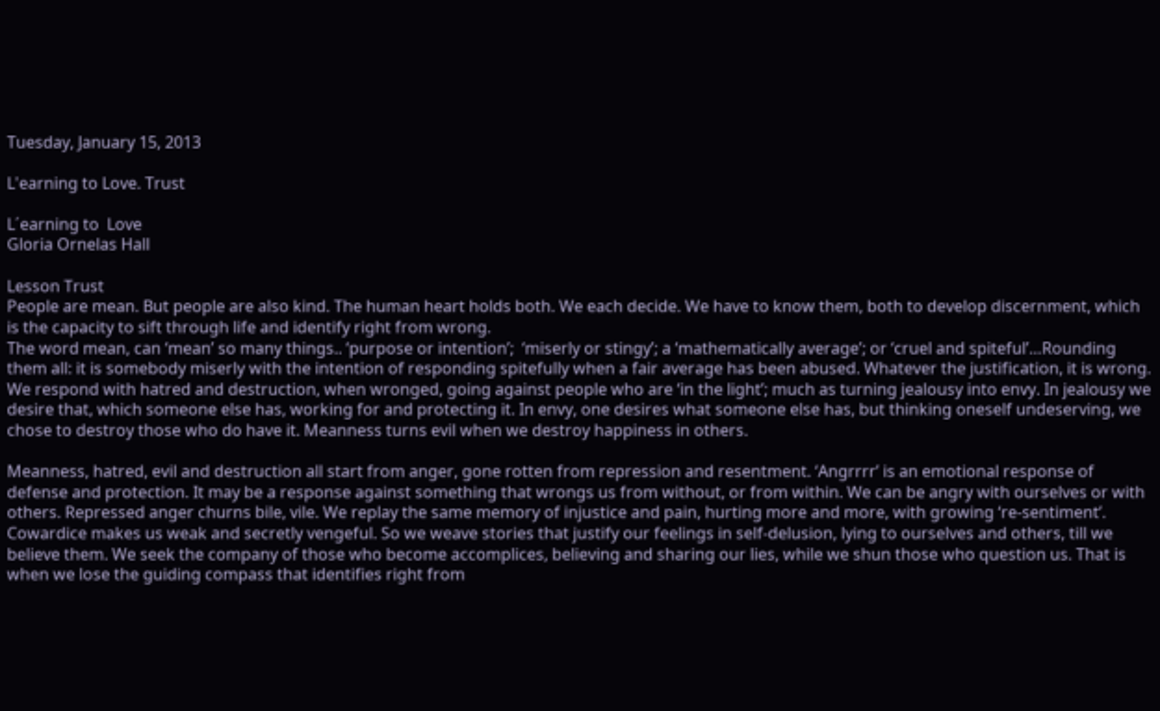Tuesday, January 15, 2013

L'earning to Love. Trust

L´earning to  Love
Gloria Ornelas Hall

Lesson Trust
People are mean. But people are also kind. The human heart holds both. We each decide. We have to know them, both to develop discernment, which is the capacity to sift through life and identify right from wrong.
The word mean, can ‘mean’ so many things.. ‘purpose or intention’;  ‘miserly or stingy’; a ‘mathematically average’; or ‘cruel and spiteful’…Rounding them all: it is somebody miserly with the intention of responding spitefully when a fair average has been abused. Whatever the justification, it is wrong. We respond with hatred and destruction, when wronged, going against people who are ‘in the light’; much as turning jealousy into envy. In jealousy we desire that, which someone else has, working for and protecting it. In envy, one desires what someone else has, but thinking oneself undeserving, we chose to destroy those who do have it. Meanness turns evil when we destroy happiness in others.

Meanness, hatred, evil and destruction all start from anger, gone rotten from repression and resentment. ‘Angrrrr’ is an emotional response of defense and protection. It may be a response against something that wrongs us from without, or from within. We can be angry with ourselves or with others. Repressed anger churns bile, vile. We replay the same memory of injustice and pain, hurting more and more, with growing ‘re-sentiment’. Cowardice makes us weak and secretly vengeful. So we weave stories that justify our feelings in self-delusion, lying to ourselves and others, till we believe them. We seek the company of those who become accomplices, believing and sharing our lies, while we shun those who question us. That is when we lose the guiding compass that identifies right from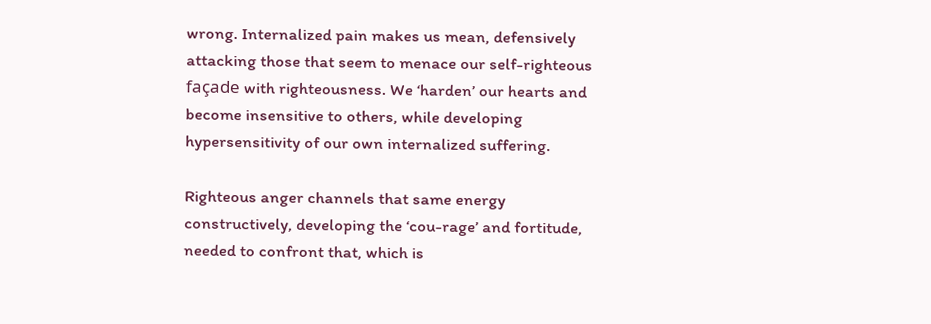wrong. Internalized pain makes us mean, defensively attacking those that seem to menace our self-righteous façade with righteousness. We ‘harden’ our hearts and become insensitive to others, while developing hypersensitivity of our own internalized suffering.

Righteous anger channels that same energy constructively, developing the ‘cou-rage’ and fortitude, needed to confront that, which is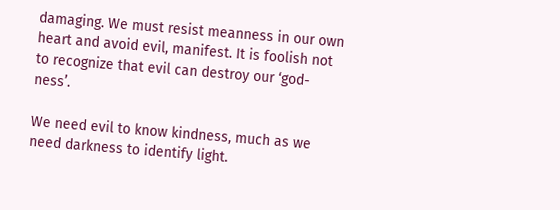damaging. We must resist meanness in our own heart and avoid evil, manifest. It is foolish not to recognize that evil can destroy our ‘god-ness’.

We need evil to know kindness, much as we need darkness to identify light.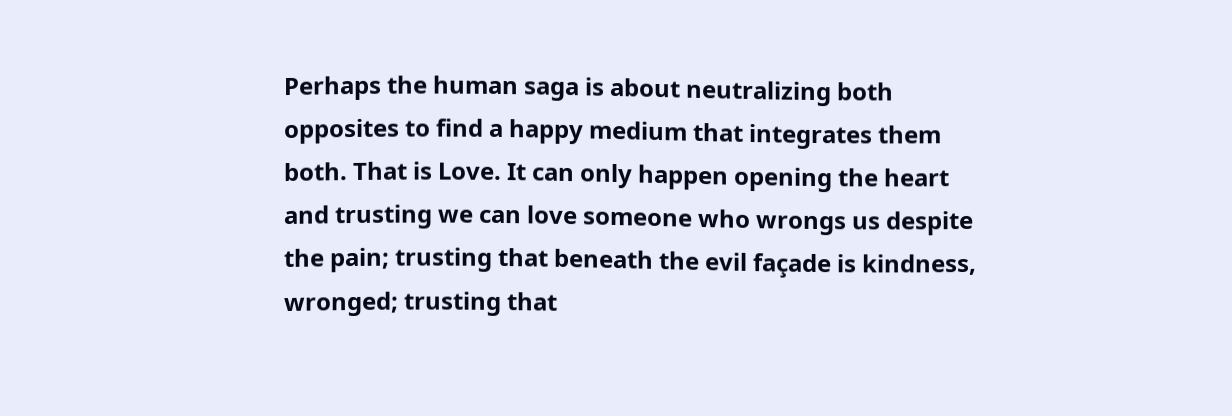Perhaps the human saga is about neutralizing both opposites to find a happy medium that integrates them both. That is Love. It can only happen opening the heart and trusting we can love someone who wrongs us despite the pain; trusting that beneath the evil façade is kindness, wronged; trusting that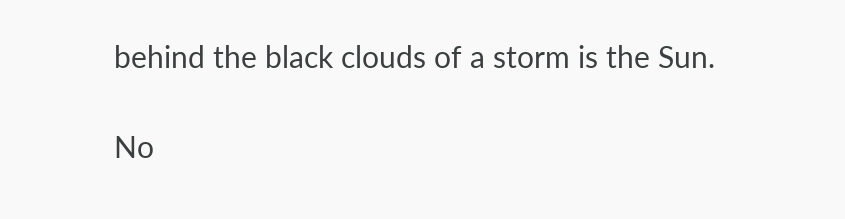behind the black clouds of a storm is the Sun.

No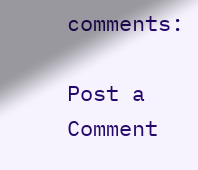comments:

Post a Comment